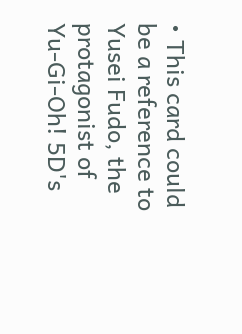• This card could be a reference to Yusei Fudo, the protagonist of Yu-Gi-Oh! 5D's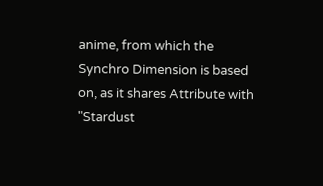anime, from which the Synchro Dimension is based on, as it shares Attribute with "Stardust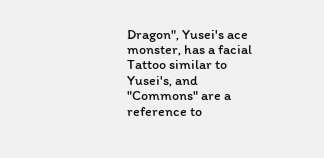Dragon", Yusei's ace monster, has a facial Tattoo similar to Yusei's, and "Commons" are a reference to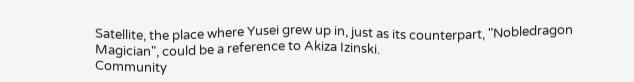Satellite, the place where Yusei grew up in, just as its counterpart, "Nobledragon Magician", could be a reference to Akiza Izinski.
Community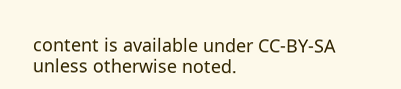content is available under CC-BY-SA unless otherwise noted.